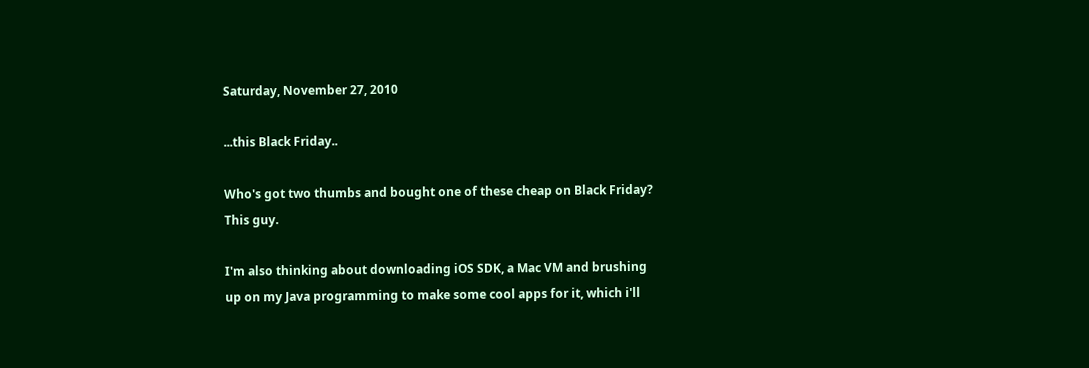Saturday, November 27, 2010

...this Black Friday..

Who's got two thumbs and bought one of these cheap on Black Friday? This guy.

I'm also thinking about downloading iOS SDK, a Mac VM and brushing up on my Java programming to make some cool apps for it, which i'll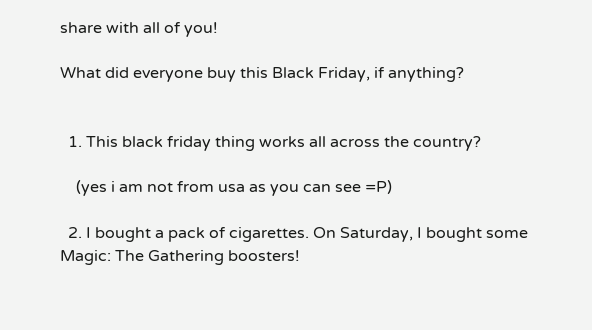share with all of you!

What did everyone buy this Black Friday, if anything?


  1. This black friday thing works all across the country?

    (yes i am not from usa as you can see =P)

  2. I bought a pack of cigarettes. On Saturday, I bought some Magic: The Gathering boosters!